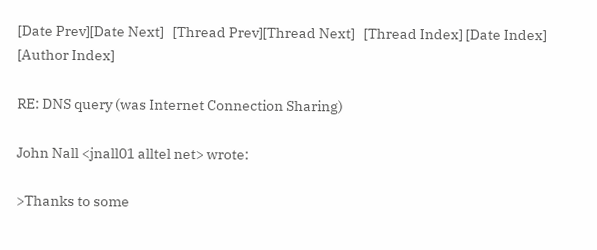[Date Prev][Date Next]   [Thread Prev][Thread Next]   [Thread Index] [Date Index] [Author Index]

RE: DNS query (was Internet Connection Sharing)

John Nall <jnall01 alltel net> wrote:

>Thanks to some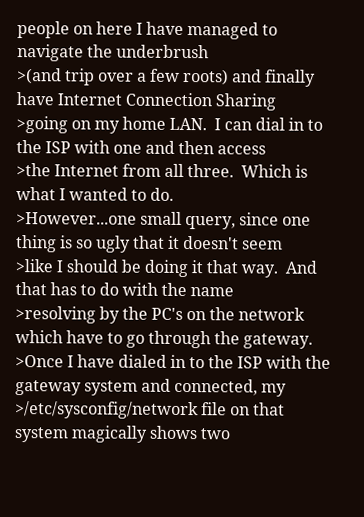people on here I have managed to navigate the underbrush
>(and trip over a few roots) and finally have Internet Connection Sharing
>going on my home LAN.  I can dial in to the ISP with one and then access
>the Internet from all three.  Which is what I wanted to do.
>However...one small query, since one thing is so ugly that it doesn't seem
>like I should be doing it that way.  And that has to do with the name
>resolving by the PC's on the network which have to go through the gateway.
>Once I have dialed in to the ISP with the gateway system and connected, my
>/etc/sysconfig/network file on that system magically shows two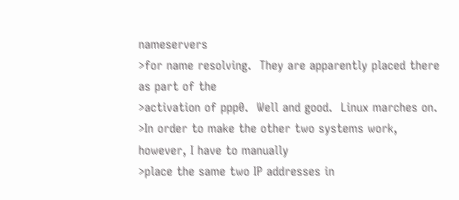nameservers
>for name resolving.  They are apparently placed there as part of the
>activation of ppp0.  Well and good.  Linux marches on.
>In order to make the other two systems work, however, I have to manually
>place the same two IP addresses in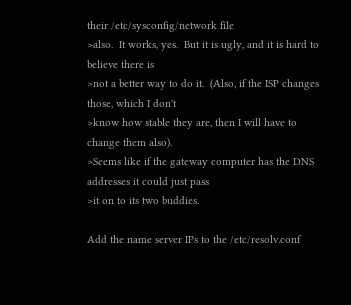their /etc/sysconfig/network file
>also.  It works, yes.  But it is ugly, and it is hard to believe there is
>not a better way to do it.  (Also, if the ISP changes those, which I don't
>know how stable they are, then I will have to change them also).
>Seems like if the gateway computer has the DNS addresses it could just pass
>it on to its two buddies.

Add the name server IPs to the /etc/resolv.conf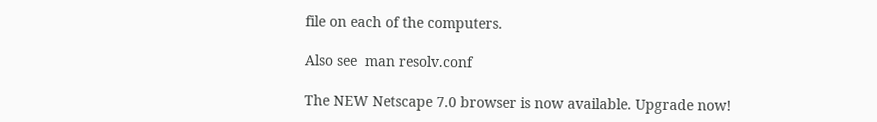file on each of the computers.

Also see  man resolv.conf

The NEW Netscape 7.0 browser is now available. Upgrade now!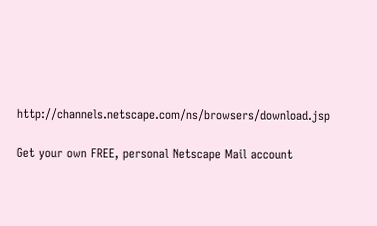http://channels.netscape.com/ns/browsers/download.jsp

Get your own FREE, personal Netscape Mail account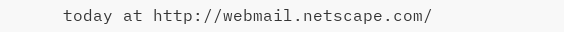today at http://webmail.netscape.com/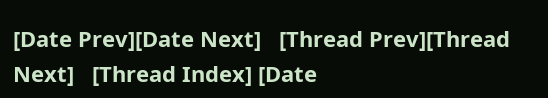[Date Prev][Date Next]   [Thread Prev][Thread Next]   [Thread Index] [Date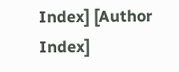Index] [Author Index]